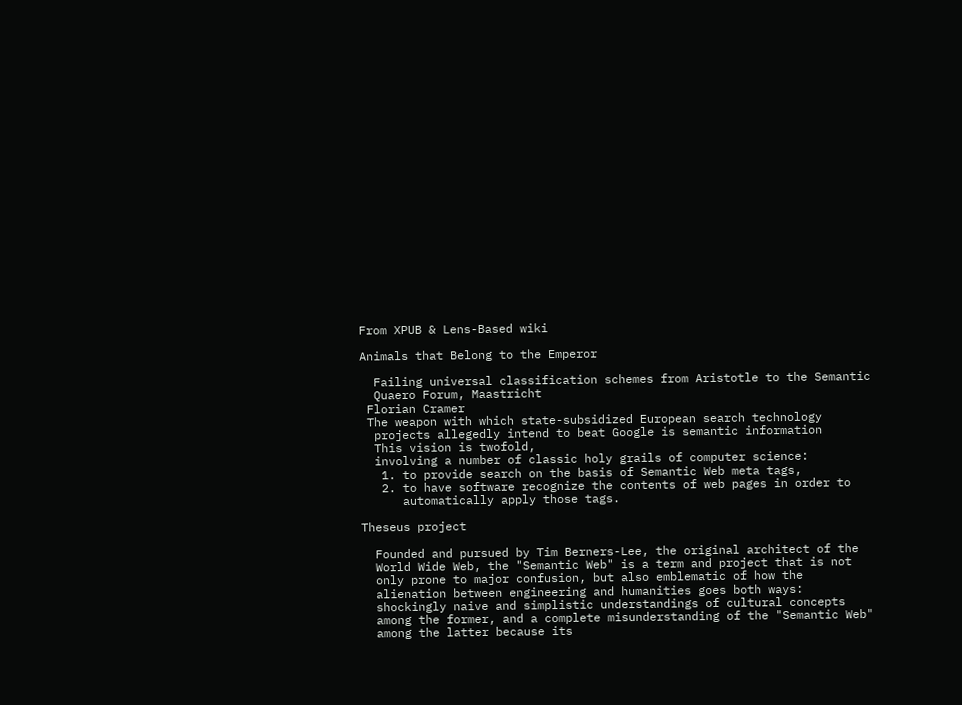From XPUB & Lens-Based wiki

Animals that Belong to the Emperor

  Failing universal classification schemes from Aristotle to the Semantic
  Quaero Forum, Maastricht
 Florian Cramer
 The weapon with which state-subsidized European search technology
  projects allegedly intend to beat Google is semantic information
  This vision is twofold,
  involving a number of classic holy grails of computer science:
   1. to provide search on the basis of Semantic Web meta tags,
   2. to have software recognize the contents of web pages in order to
      automatically apply those tags.

Theseus project

  Founded and pursued by Tim Berners-Lee, the original architect of the
  World Wide Web, the "Semantic Web" is a term and project that is not
  only prone to major confusion, but also emblematic of how the
  alienation between engineering and humanities goes both ways:
  shockingly naive and simplistic understandings of cultural concepts
  among the former, and a complete misunderstanding of the "Semantic Web"
  among the latter because its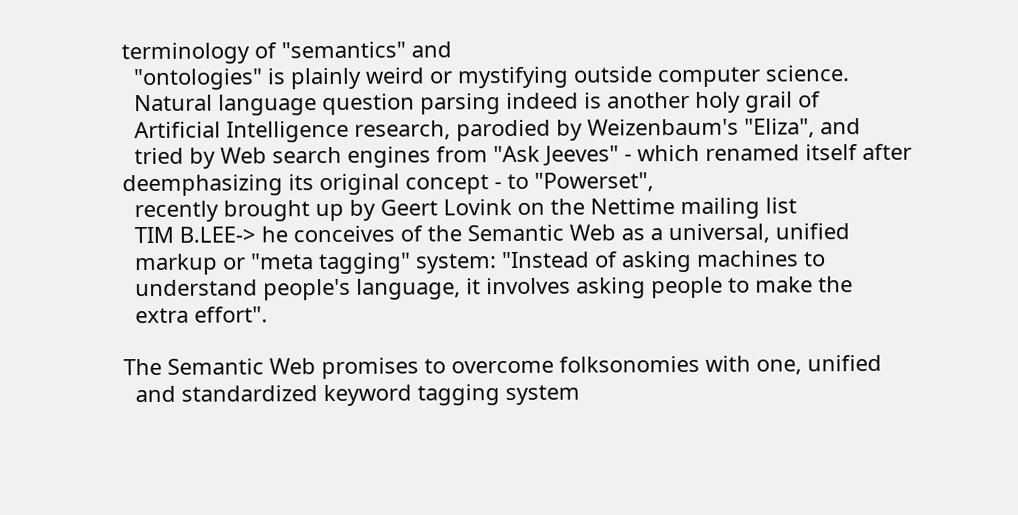terminology of "semantics" and
  "ontologies" is plainly weird or mystifying outside computer science.
  Natural language question parsing indeed is another holy grail of
  Artificial Intelligence research, parodied by Weizenbaum's "Eliza", and
  tried by Web search engines from "Ask Jeeves" - which renamed itself after deemphasizing its original concept - to "Powerset",
  recently brought up by Geert Lovink on the Nettime mailing list
  TIM B.LEE-> he conceives of the Semantic Web as a universal, unified
  markup or "meta tagging" system: "Instead of asking machines to
  understand people's language, it involves asking people to make the
  extra effort".

The Semantic Web promises to overcome folksonomies with one, unified
  and standardized keyword tagging system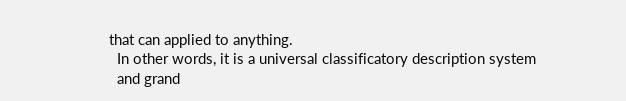that can applied to anything.
  In other words, it is a universal classificatory description system
  and grand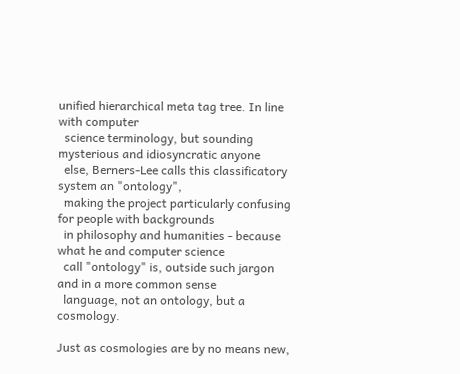unified hierarchical meta tag tree. In line with computer
  science terminology, but sounding mysterious and idiosyncratic anyone
  else, Berners-Lee calls this classificatory system an "ontology",
  making the project particularly confusing for people with backgrounds
  in philosophy and humanities - because what he and computer science
  call "ontology" is, outside such jargon and in a more common sense
  language, not an ontology, but a cosmology.

Just as cosmologies are by no means new,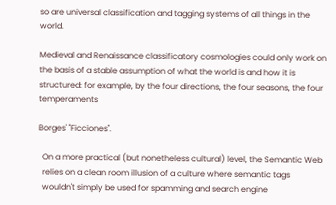so are universal classification and tagging systems of all things in the world.

Medieval and Renaissance classificatory cosmologies could only work on the basis of a stable assumption of what the world is and how it is structured: for example, by the four directions, the four seasons, the four temperaments

Borges' "Ficciones".

  On a more practical (but nonetheless cultural) level, the Semantic Web
  relies on a clean room illusion of a culture where semantic tags
  wouldn't simply be used for spamming and search engine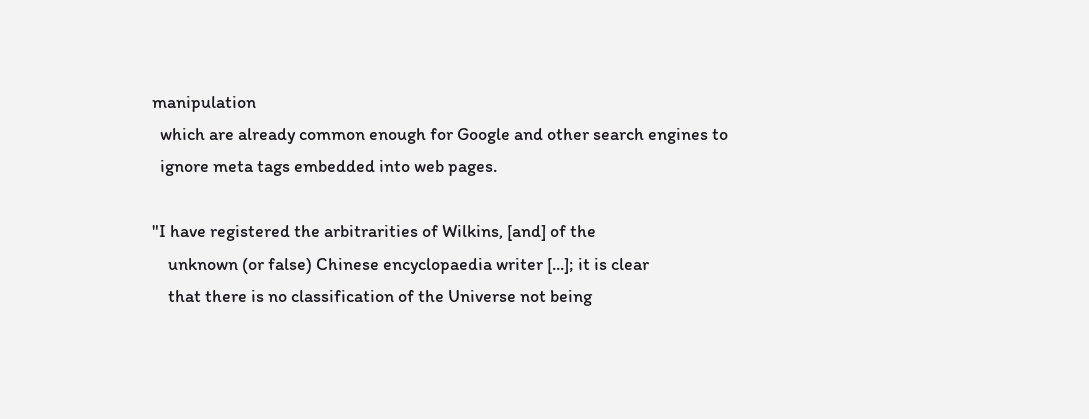manipulation
  which are already common enough for Google and other search engines to
  ignore meta tags embedded into web pages.

"I have registered the arbitrarities of Wilkins, [and] of the
    unknown (or false) Chinese encyclopaedia writer [...]; it is clear
    that there is no classification of the Universe not being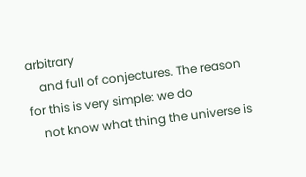arbitrary
    and full of conjectures. The reason for this is very simple: we do
    not know what thing the universe is